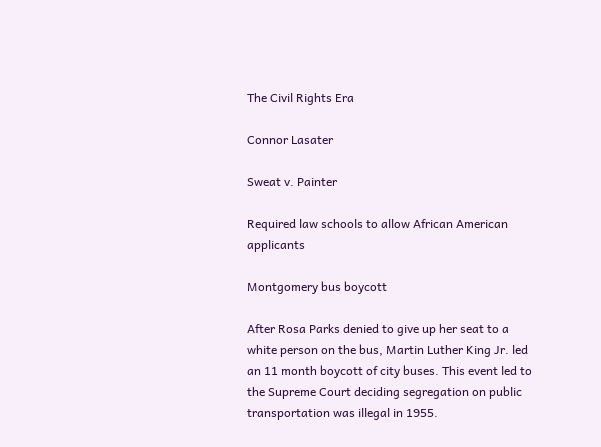The Civil Rights Era

Connor Lasater

Sweat v. Painter

Required law schools to allow African American applicants

Montgomery bus boycott

After Rosa Parks denied to give up her seat to a white person on the bus, Martin Luther King Jr. led an 11 month boycott of city buses. This event led to the Supreme Court deciding segregation on public transportation was illegal in 1955.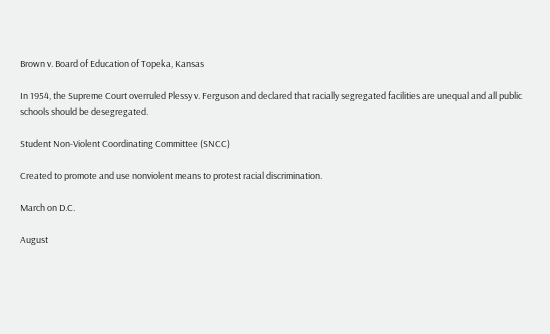Brown v. Board of Education of Topeka, Kansas

In 1954, the Supreme Court overruled Plessy v. Ferguson and declared that racially segregated facilities are unequal and all public schools should be desegregated.

Student Non-Violent Coordinating Committee (SNCC)

Created to promote and use nonviolent means to protest racial discrimination.

March on D.C.

August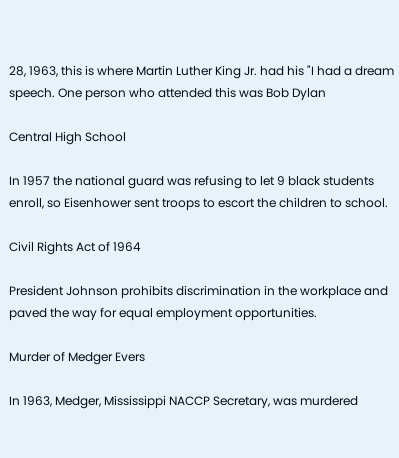28, 1963, this is where Martin Luther King Jr. had his "I had a dream speech. One person who attended this was Bob Dylan

Central High School

In 1957 the national guard was refusing to let 9 black students enroll, so Eisenhower sent troops to escort the children to school.

Civil Rights Act of 1964

President Johnson prohibits discrimination in the workplace and paved the way for equal employment opportunities.

Murder of Medger Evers

In 1963, Medger, Mississippi NACCP Secretary, was murdered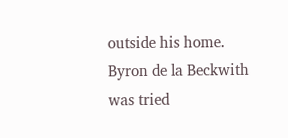outside his home. Byron de la Beckwith was tried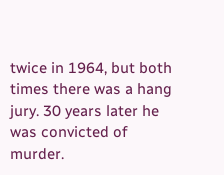twice in 1964, but both times there was a hang jury. 30 years later he was convicted of murder.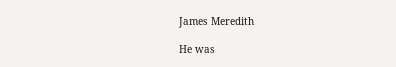James Meredith

He was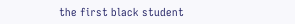the first black student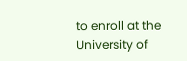to enroll at the University of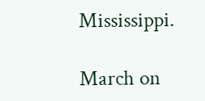Mississippi.

March on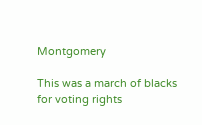Montgomery

This was a march of blacks for voting rights